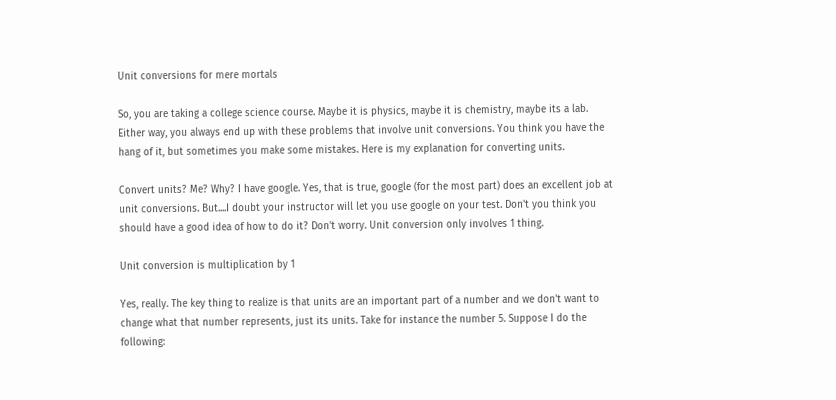Unit conversions for mere mortals

So, you are taking a college science course. Maybe it is physics, maybe it is chemistry, maybe its a lab. Either way, you always end up with these problems that involve unit conversions. You think you have the hang of it, but sometimes you make some mistakes. Here is my explanation for converting units.

Convert units? Me? Why? I have google. Yes, that is true, google (for the most part) does an excellent job at unit conversions. But....I doubt your instructor will let you use google on your test. Don't you think you should have a good idea of how to do it? Don't worry. Unit conversion only involves 1 thing.

Unit conversion is multiplication by 1

Yes, really. The key thing to realize is that units are an important part of a number and we don't want to change what that number represents, just its units. Take for instance the number 5. Suppose I do the following: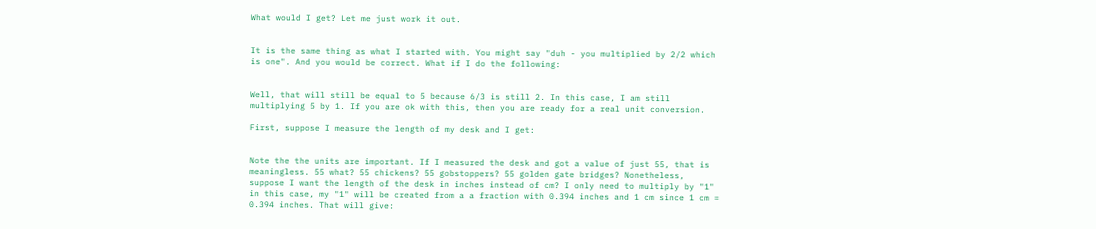What would I get? Let me just work it out.


It is the same thing as what I started with. You might say "duh - you multiplied by 2/2 which is one". And you would be correct. What if I do the following:


Well, that will still be equal to 5 because 6/3 is still 2. In this case, I am still multiplying 5 by 1. If you are ok with this, then you are ready for a real unit conversion.

First, suppose I measure the length of my desk and I get:


Note the the units are important. If I measured the desk and got a value of just 55, that is meaningless. 55 what? 55 chickens? 55 gobstoppers? 55 golden gate bridges? Nonetheless, suppose I want the length of the desk in inches instead of cm? I only need to multiply by "1" in this case, my "1" will be created from a a fraction with 0.394 inches and 1 cm since 1 cm = 0.394 inches. That will give: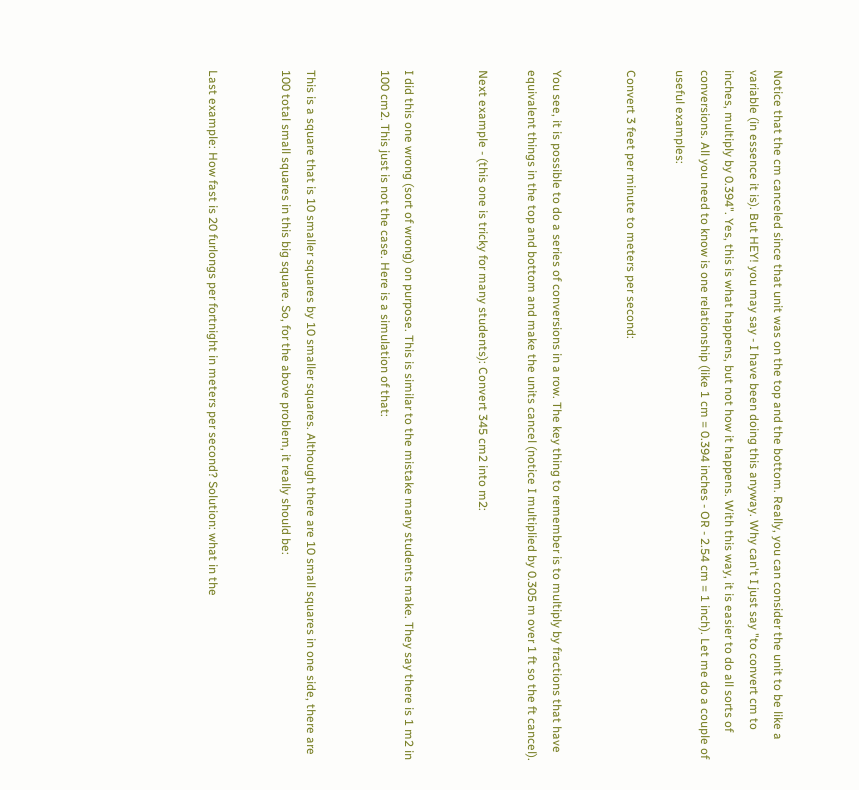Notice that the cm canceled since that unit was on the top and the bottom. Really, you can consider the unit to be like a variable (in essence it is). But HEY! you may say - I have been doing this anyway. Why can't I just say "to convert cm to inches, multiply by 0.394". Yes, this is what happens, but not how it happens. With this way, it is easier to do all sorts of conversions. All you need to know is one relationship (like 1 cm = 0.394 inches - OR - 2.54 cm = 1 inch). Let me do a couple of useful examples:

Convert 3 feet per minute to meters per second:


You see, it is possible to do a series of conversions in a row. The key thing to remember is to multiply by fractions that have equivalent things in the top and bottom and make the units cancel (notice I multiplied by 0.305 m over 1 ft so the ft cancel).

Next example - (this one is tricky for many students): Convert 345 cm2 into m2:


I did this one wrong (sort of wrong) on purpose. This is similar to the mistake many students make. They say there is 1 m2 in 100 cm2. This just is not the case. Here is a simulation of that:


This is a square that is 10 smaller squares by 10 smaller squares. Although there are 10 small squares in one side, there are 100 total small squares in this big square. So, for the above problem, it really should be:


Last example: How fast is 20 furlongs per fortnight in meters per second? Solution: what in the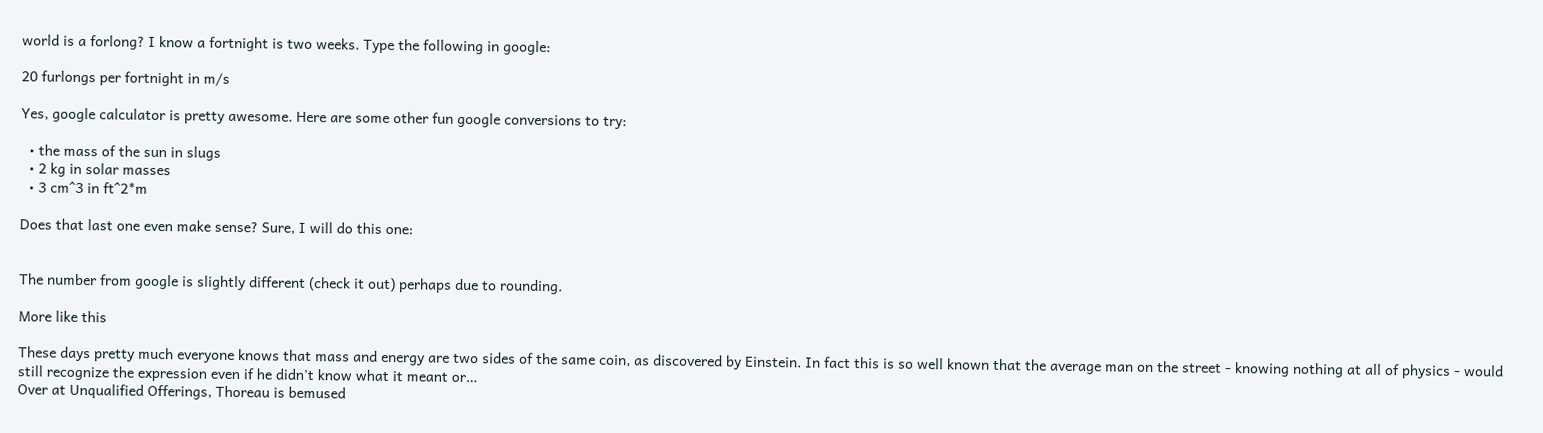world is a forlong? I know a fortnight is two weeks. Type the following in google:

20 furlongs per fortnight in m/s

Yes, google calculator is pretty awesome. Here are some other fun google conversions to try:

  • the mass of the sun in slugs
  • 2 kg in solar masses
  • 3 cm^3 in ft^2*m

Does that last one even make sense? Sure, I will do this one:


The number from google is slightly different (check it out) perhaps due to rounding.

More like this

These days pretty much everyone knows that mass and energy are two sides of the same coin, as discovered by Einstein. In fact this is so well known that the average man on the street - knowing nothing at all of physics - would still recognize the expression even if he didn't know what it meant or…
Over at Unqualified Offerings, Thoreau is bemused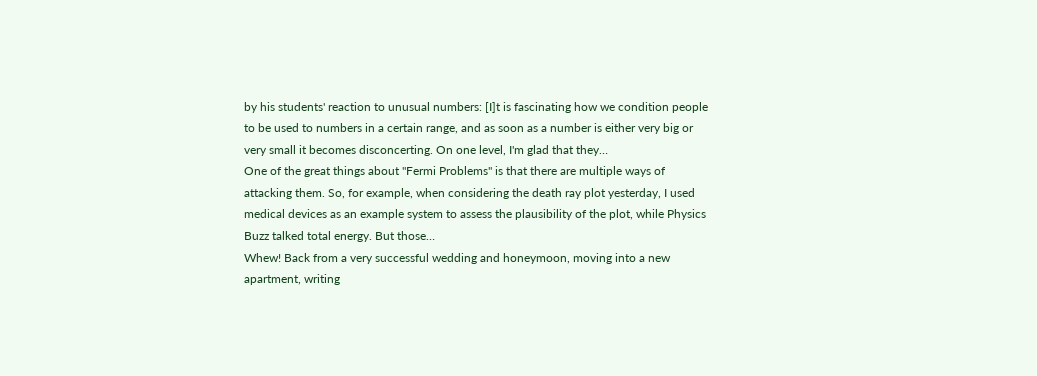by his students' reaction to unusual numbers: [I]t is fascinating how we condition people to be used to numbers in a certain range, and as soon as a number is either very big or very small it becomes disconcerting. On one level, I'm glad that they…
One of the great things about "Fermi Problems" is that there are multiple ways of attacking them. So, for example, when considering the death ray plot yesterday, I used medical devices as an example system to assess the plausibility of the plot, while Physics Buzz talked total energy. But those…
Whew! Back from a very successful wedding and honeymoon, moving into a new apartment, writing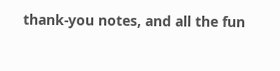thank-you notes, and all the fun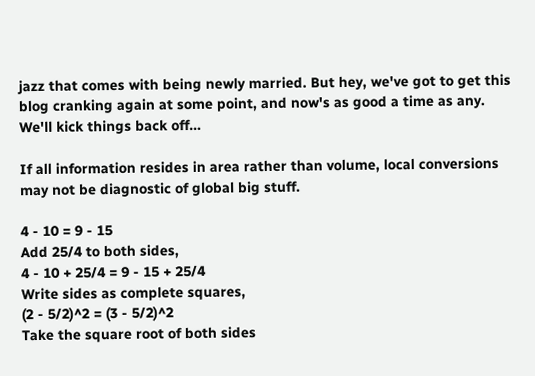jazz that comes with being newly married. But hey, we've got to get this blog cranking again at some point, and now's as good a time as any. We'll kick things back off…

If all information resides in area rather than volume, local conversions may not be diagnostic of global big stuff.

4 - 10 = 9 - 15
Add 25/4 to both sides,
4 - 10 + 25/4 = 9 - 15 + 25/4
Write sides as complete squares,
(2 - 5/2)^2 = (3 - 5/2)^2
Take the square root of both sides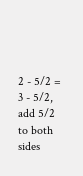2 - 5/2 = 3 - 5/2,
add 5/2 to both sides